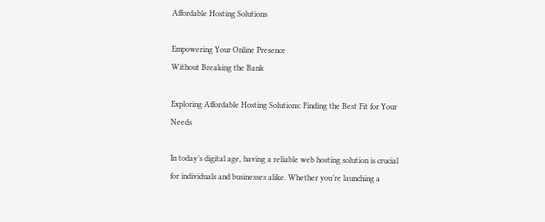Affordable Hosting Solutions

Empowering Your Online Presence
Without Breaking the Bank

Exploring Affordable Hosting Solutions: Finding the Best Fit for Your Needs

In today’s digital age, having a reliable web hosting solution is crucial for individuals and businesses alike. Whether you’re launching a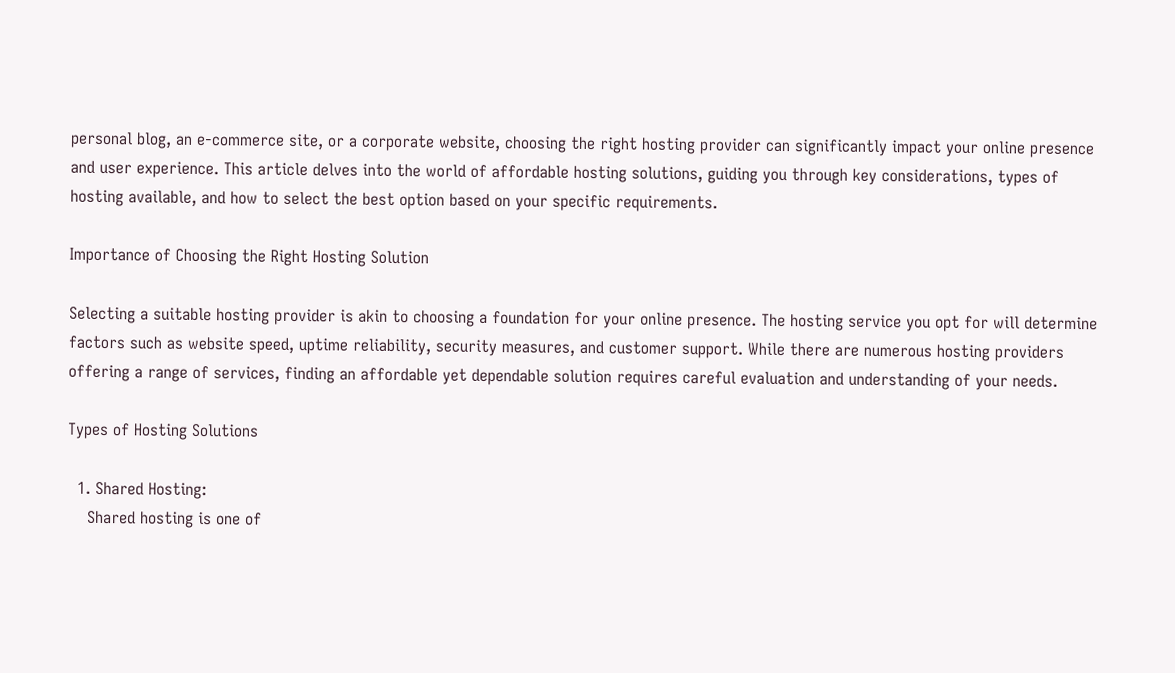personal blog, an e-commerce site, or a corporate website, choosing the right hosting provider can significantly impact your online presence and user experience. This article delves into the world of affordable hosting solutions, guiding you through key considerations, types of hosting available, and how to select the best option based on your specific requirements.

Importance of Choosing the Right Hosting Solution

Selecting a suitable hosting provider is akin to choosing a foundation for your online presence. The hosting service you opt for will determine factors such as website speed, uptime reliability, security measures, and customer support. While there are numerous hosting providers offering a range of services, finding an affordable yet dependable solution requires careful evaluation and understanding of your needs.

Types of Hosting Solutions

  1. Shared Hosting:
    Shared hosting is one of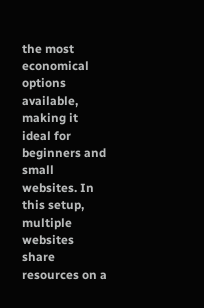the most economical options available, making it ideal for beginners and small websites. In this setup, multiple websites share resources on a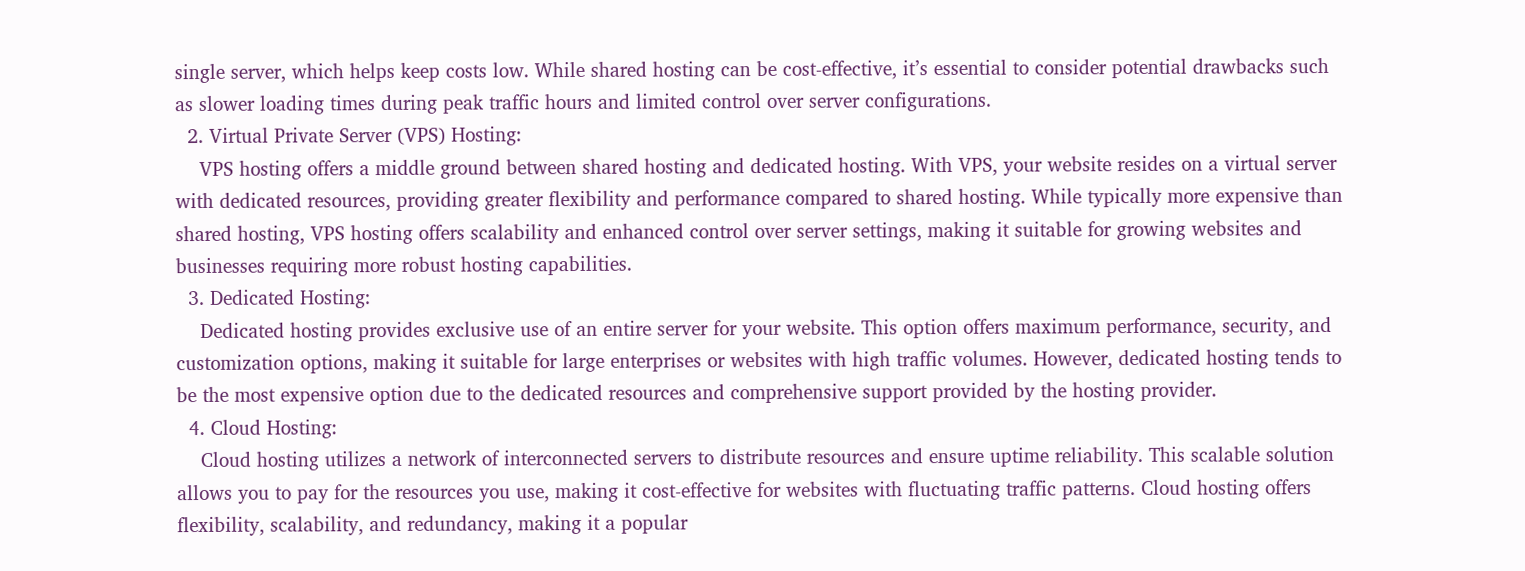single server, which helps keep costs low. While shared hosting can be cost-effective, it’s essential to consider potential drawbacks such as slower loading times during peak traffic hours and limited control over server configurations.
  2. Virtual Private Server (VPS) Hosting:
    VPS hosting offers a middle ground between shared hosting and dedicated hosting. With VPS, your website resides on a virtual server with dedicated resources, providing greater flexibility and performance compared to shared hosting. While typically more expensive than shared hosting, VPS hosting offers scalability and enhanced control over server settings, making it suitable for growing websites and businesses requiring more robust hosting capabilities.
  3. Dedicated Hosting:
    Dedicated hosting provides exclusive use of an entire server for your website. This option offers maximum performance, security, and customization options, making it suitable for large enterprises or websites with high traffic volumes. However, dedicated hosting tends to be the most expensive option due to the dedicated resources and comprehensive support provided by the hosting provider.
  4. Cloud Hosting:
    Cloud hosting utilizes a network of interconnected servers to distribute resources and ensure uptime reliability. This scalable solution allows you to pay for the resources you use, making it cost-effective for websites with fluctuating traffic patterns. Cloud hosting offers flexibility, scalability, and redundancy, making it a popular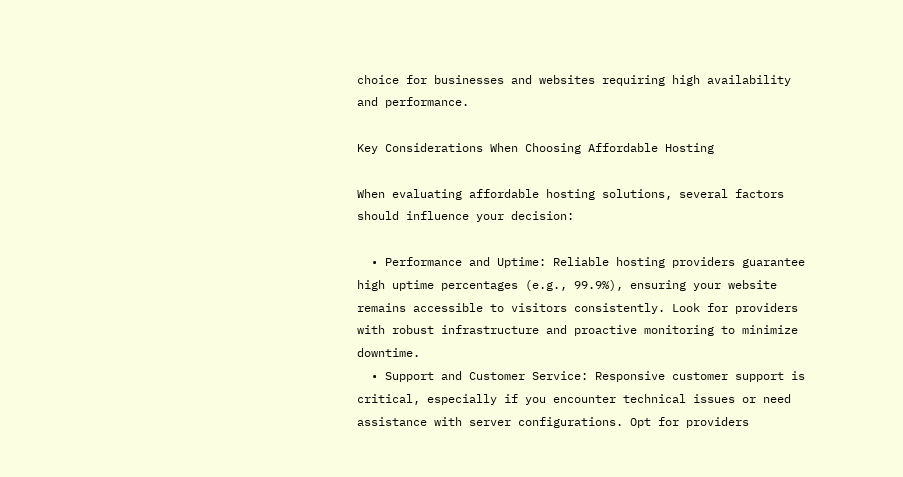choice for businesses and websites requiring high availability and performance.

Key Considerations When Choosing Affordable Hosting

When evaluating affordable hosting solutions, several factors should influence your decision:

  • Performance and Uptime: Reliable hosting providers guarantee high uptime percentages (e.g., 99.9%), ensuring your website remains accessible to visitors consistently. Look for providers with robust infrastructure and proactive monitoring to minimize downtime.
  • Support and Customer Service: Responsive customer support is critical, especially if you encounter technical issues or need assistance with server configurations. Opt for providers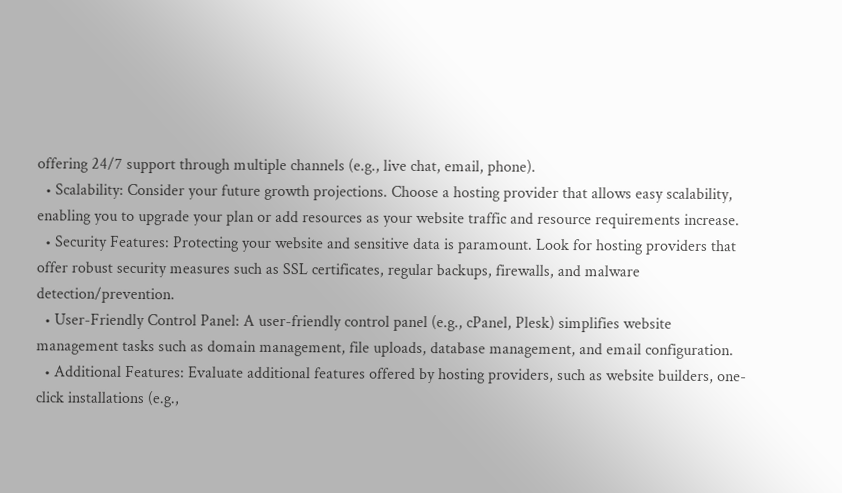offering 24/7 support through multiple channels (e.g., live chat, email, phone).
  • Scalability: Consider your future growth projections. Choose a hosting provider that allows easy scalability, enabling you to upgrade your plan or add resources as your website traffic and resource requirements increase.
  • Security Features: Protecting your website and sensitive data is paramount. Look for hosting providers that offer robust security measures such as SSL certificates, regular backups, firewalls, and malware detection/prevention.
  • User-Friendly Control Panel: A user-friendly control panel (e.g., cPanel, Plesk) simplifies website management tasks such as domain management, file uploads, database management, and email configuration.
  • Additional Features: Evaluate additional features offered by hosting providers, such as website builders, one-click installations (e.g.,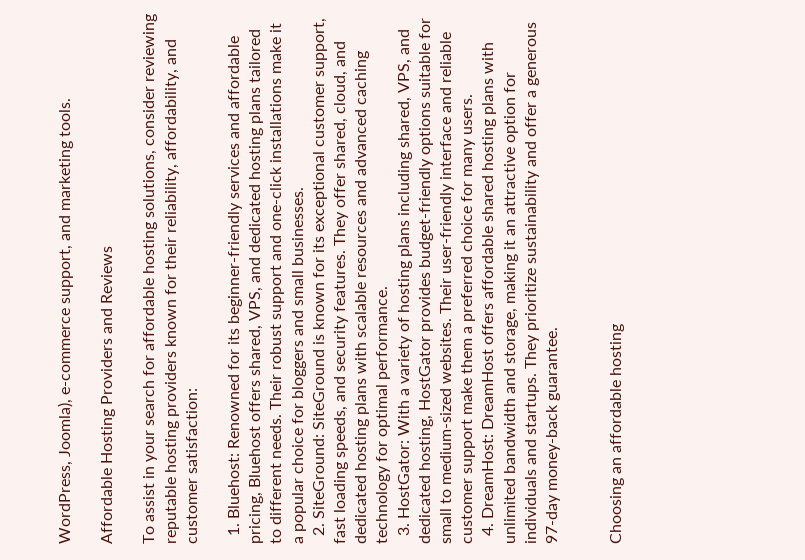WordPress, Joomla), e-commerce support, and marketing tools.

Affordable Hosting Providers and Reviews

To assist in your search for affordable hosting solutions, consider reviewing reputable hosting providers known for their reliability, affordability, and customer satisfaction:

  1. Bluehost: Renowned for its beginner-friendly services and affordable pricing, Bluehost offers shared, VPS, and dedicated hosting plans tailored to different needs. Their robust support and one-click installations make it a popular choice for bloggers and small businesses.
  2. SiteGround: SiteGround is known for its exceptional customer support, fast loading speeds, and security features. They offer shared, cloud, and dedicated hosting plans with scalable resources and advanced caching technology for optimal performance.
  3. HostGator: With a variety of hosting plans including shared, VPS, and dedicated hosting, HostGator provides budget-friendly options suitable for small to medium-sized websites. Their user-friendly interface and reliable customer support make them a preferred choice for many users.
  4. DreamHost: DreamHost offers affordable shared hosting plans with unlimited bandwidth and storage, making it an attractive option for individuals and startups. They prioritize sustainability and offer a generous 97-day money-back guarantee.


Choosing an affordable hosting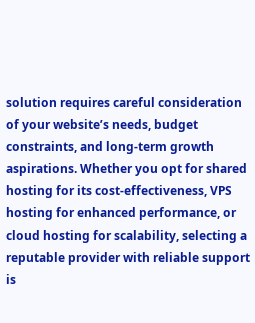solution requires careful consideration of your website’s needs, budget constraints, and long-term growth aspirations. Whether you opt for shared hosting for its cost-effectiveness, VPS hosting for enhanced performance, or cloud hosting for scalability, selecting a reputable provider with reliable support is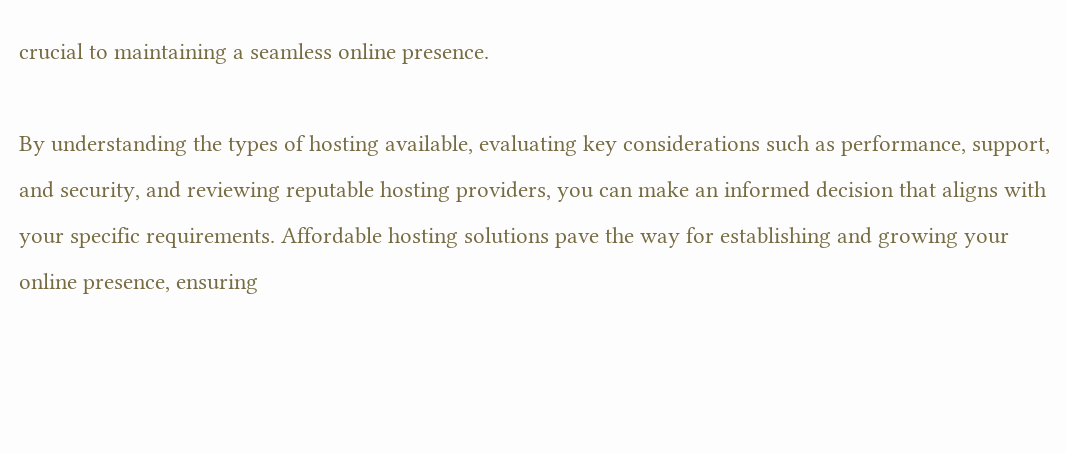crucial to maintaining a seamless online presence.

By understanding the types of hosting available, evaluating key considerations such as performance, support, and security, and reviewing reputable hosting providers, you can make an informed decision that aligns with your specific requirements. Affordable hosting solutions pave the way for establishing and growing your online presence, ensuring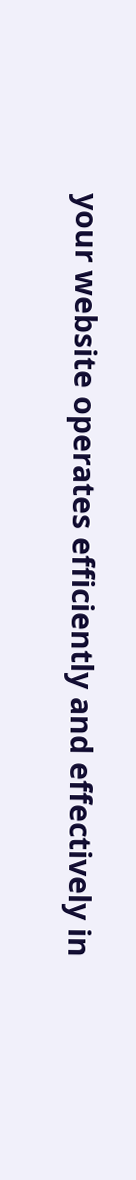your website operates efficiently and effectively in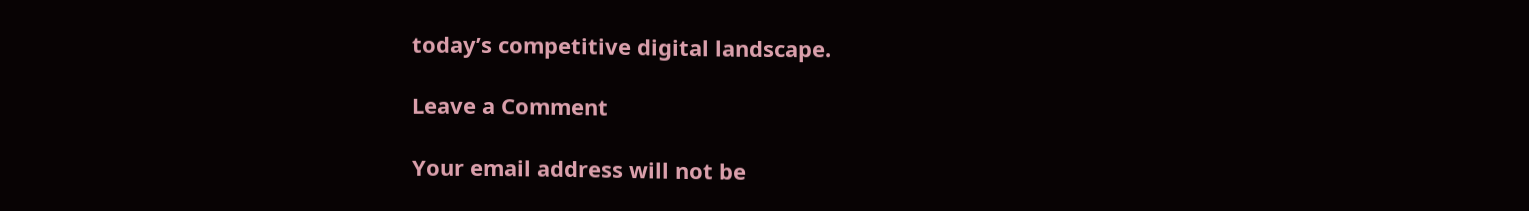today’s competitive digital landscape.

Leave a Comment

Your email address will not be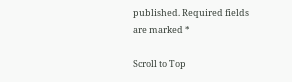published. Required fields are marked *

Scroll to Top